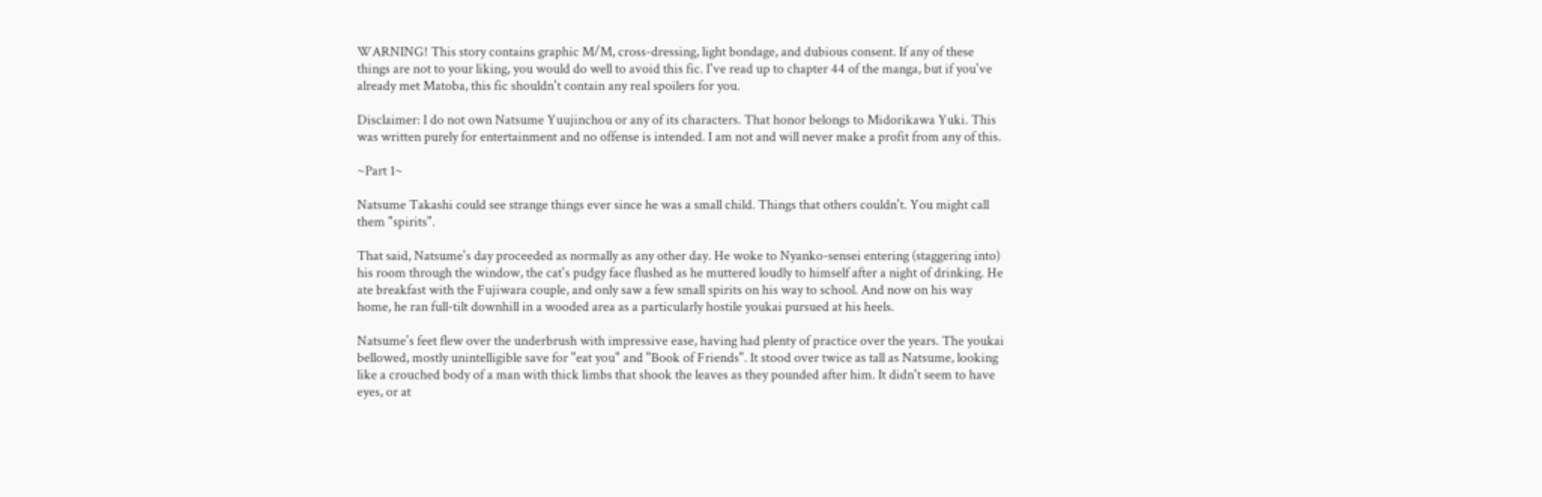WARNING! This story contains graphic M/M, cross-dressing, light bondage, and dubious consent. If any of these things are not to your liking, you would do well to avoid this fic. I've read up to chapter 44 of the manga, but if you've already met Matoba, this fic shouldn't contain any real spoilers for you.

Disclaimer: I do not own Natsume Yuujinchou or any of its characters. That honor belongs to Midorikawa Yuki. This was written purely for entertainment and no offense is intended. I am not and will never make a profit from any of this.

~Part 1~

Natsume Takashi could see strange things ever since he was a small child. Things that others couldn't. You might call them "spirits".

That said, Natsume's day proceeded as normally as any other day. He woke to Nyanko-sensei entering (staggering into) his room through the window, the cat's pudgy face flushed as he muttered loudly to himself after a night of drinking. He ate breakfast with the Fujiwara couple, and only saw a few small spirits on his way to school. And now on his way home, he ran full-tilt downhill in a wooded area as a particularly hostile youkai pursued at his heels.

Natsume's feet flew over the underbrush with impressive ease, having had plenty of practice over the years. The youkai bellowed, mostly unintelligible save for "eat you" and "Book of Friends". It stood over twice as tall as Natsume, looking like a crouched body of a man with thick limbs that shook the leaves as they pounded after him. It didn't seem to have eyes, or at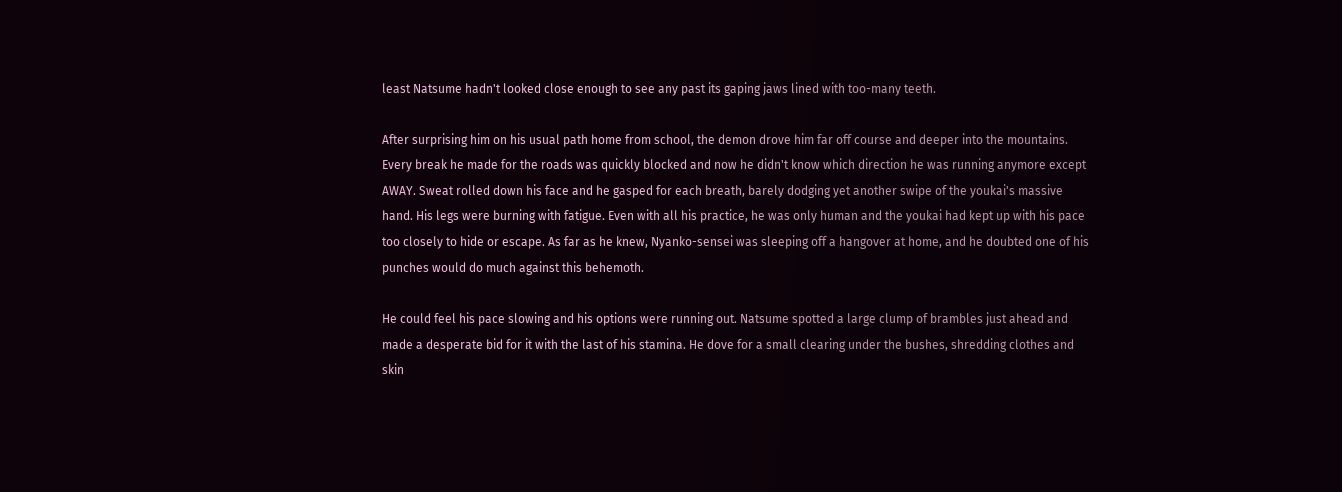least Natsume hadn't looked close enough to see any past its gaping jaws lined with too-many teeth.

After surprising him on his usual path home from school, the demon drove him far off course and deeper into the mountains. Every break he made for the roads was quickly blocked and now he didn't know which direction he was running anymore except AWAY. Sweat rolled down his face and he gasped for each breath, barely dodging yet another swipe of the youkai's massive hand. His legs were burning with fatigue. Even with all his practice, he was only human and the youkai had kept up with his pace too closely to hide or escape. As far as he knew, Nyanko-sensei was sleeping off a hangover at home, and he doubted one of his punches would do much against this behemoth.

He could feel his pace slowing and his options were running out. Natsume spotted a large clump of brambles just ahead and made a desperate bid for it with the last of his stamina. He dove for a small clearing under the bushes, shredding clothes and skin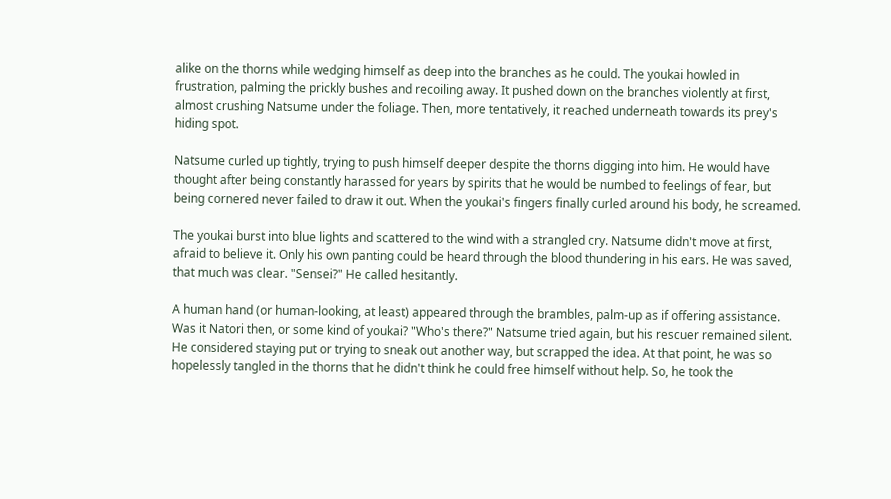alike on the thorns while wedging himself as deep into the branches as he could. The youkai howled in frustration, palming the prickly bushes and recoiling away. It pushed down on the branches violently at first, almost crushing Natsume under the foliage. Then, more tentatively, it reached underneath towards its prey's hiding spot.

Natsume curled up tightly, trying to push himself deeper despite the thorns digging into him. He would have thought after being constantly harassed for years by spirits that he would be numbed to feelings of fear, but being cornered never failed to draw it out. When the youkai's fingers finally curled around his body, he screamed.

The youkai burst into blue lights and scattered to the wind with a strangled cry. Natsume didn't move at first, afraid to believe it. Only his own panting could be heard through the blood thundering in his ears. He was saved, that much was clear. "Sensei?" He called hesitantly.

A human hand (or human-looking, at least) appeared through the brambles, palm-up as if offering assistance. Was it Natori then, or some kind of youkai? "Who's there?" Natsume tried again, but his rescuer remained silent. He considered staying put or trying to sneak out another way, but scrapped the idea. At that point, he was so hopelessly tangled in the thorns that he didn't think he could free himself without help. So, he took the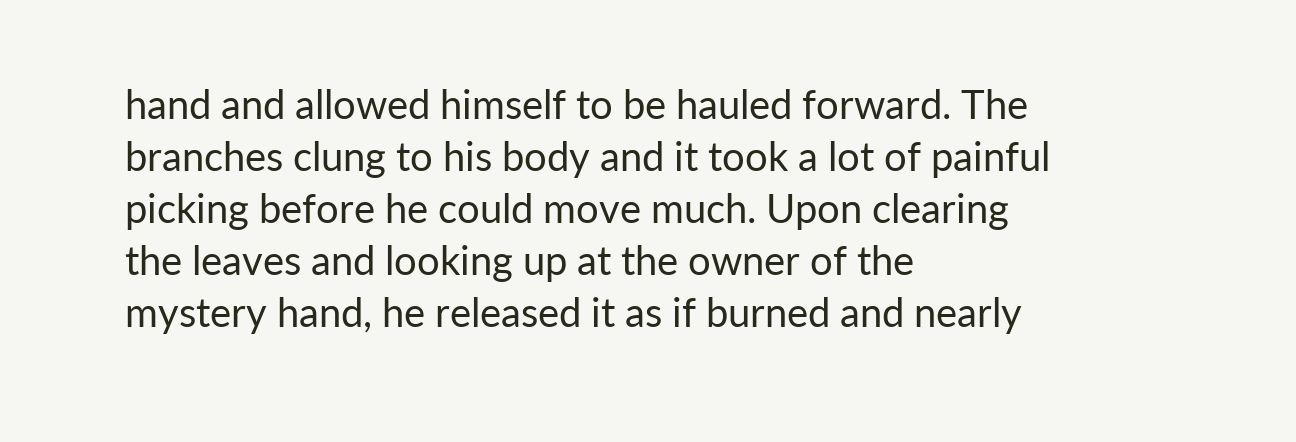hand and allowed himself to be hauled forward. The branches clung to his body and it took a lot of painful picking before he could move much. Upon clearing the leaves and looking up at the owner of the mystery hand, he released it as if burned and nearly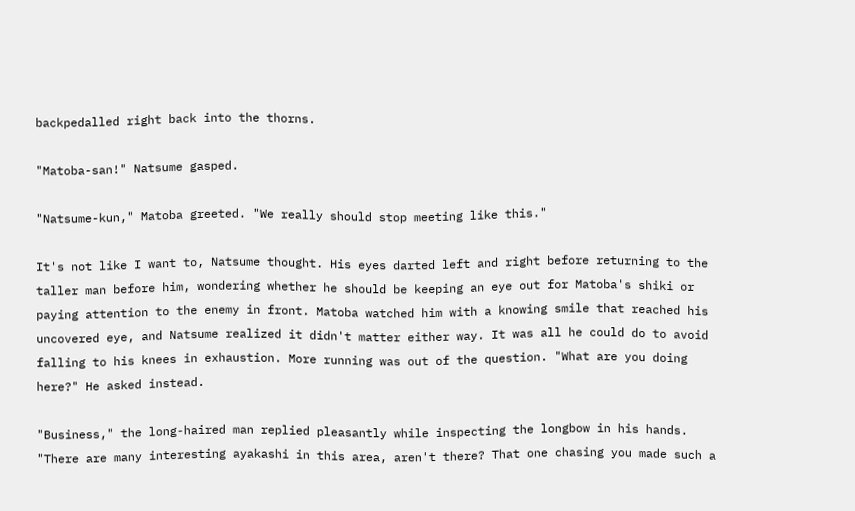backpedalled right back into the thorns.

"Matoba-san!" Natsume gasped.

"Natsume-kun," Matoba greeted. "We really should stop meeting like this."

It's not like I want to, Natsume thought. His eyes darted left and right before returning to the taller man before him, wondering whether he should be keeping an eye out for Matoba's shiki or paying attention to the enemy in front. Matoba watched him with a knowing smile that reached his uncovered eye, and Natsume realized it didn't matter either way. It was all he could do to avoid falling to his knees in exhaustion. More running was out of the question. "What are you doing here?" He asked instead.

"Business," the long-haired man replied pleasantly while inspecting the longbow in his hands. "There are many interesting ayakashi in this area, aren't there? That one chasing you made such a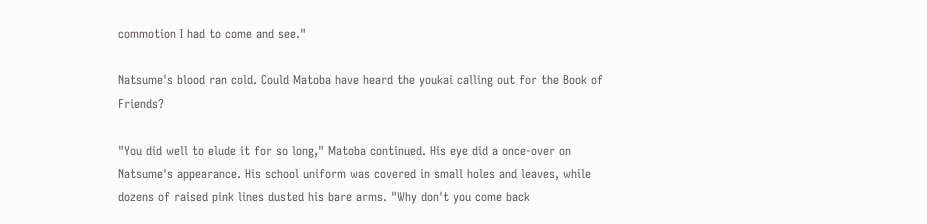commotion I had to come and see."

Natsume's blood ran cold. Could Matoba have heard the youkai calling out for the Book of Friends?

"You did well to elude it for so long," Matoba continued. His eye did a once-over on Natsume's appearance. His school uniform was covered in small holes and leaves, while dozens of raised pink lines dusted his bare arms. "Why don't you come back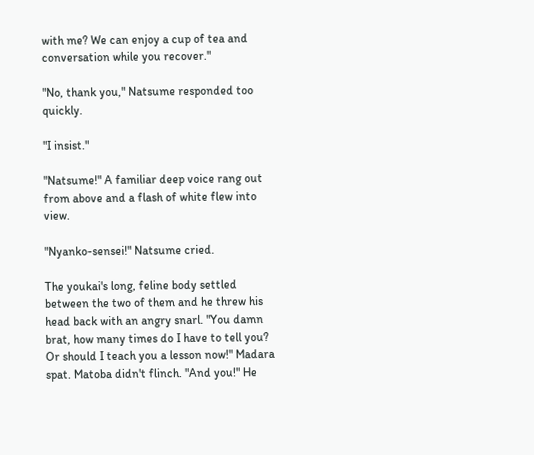with me? We can enjoy a cup of tea and conversation while you recover."

"No, thank you," Natsume responded too quickly.

"I insist."

"Natsume!" A familiar deep voice rang out from above and a flash of white flew into view.

"Nyanko-sensei!" Natsume cried.

The youkai's long, feline body settled between the two of them and he threw his head back with an angry snarl. "You damn brat, how many times do I have to tell you? Or should I teach you a lesson now!" Madara spat. Matoba didn't flinch. "And you!" He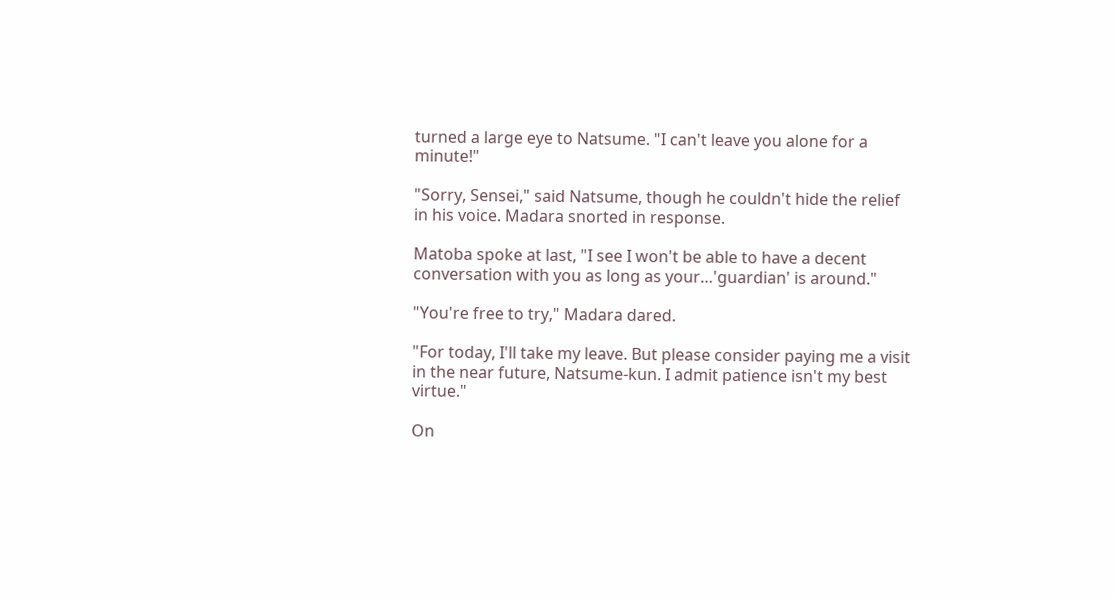turned a large eye to Natsume. "I can't leave you alone for a minute!"

"Sorry, Sensei," said Natsume, though he couldn't hide the relief in his voice. Madara snorted in response.

Matoba spoke at last, "I see I won't be able to have a decent conversation with you as long as your…'guardian' is around."

"You're free to try," Madara dared.

"For today, I'll take my leave. But please consider paying me a visit in the near future, Natsume-kun. I admit patience isn't my best virtue."

On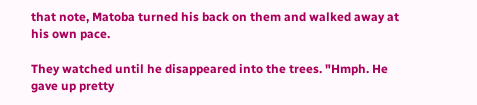that note, Matoba turned his back on them and walked away at his own pace.

They watched until he disappeared into the trees. "Hmph. He gave up pretty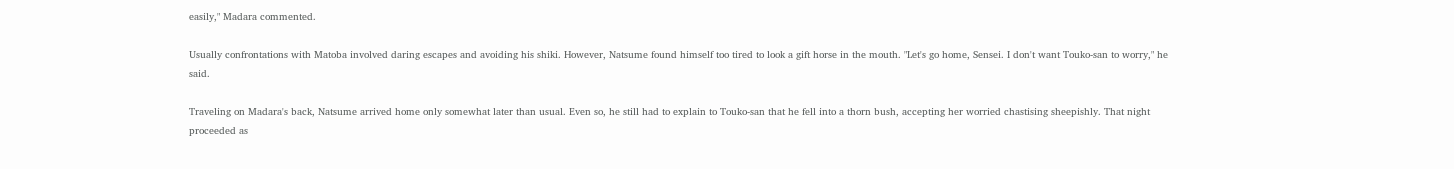easily," Madara commented.

Usually confrontations with Matoba involved daring escapes and avoiding his shiki. However, Natsume found himself too tired to look a gift horse in the mouth. "Let's go home, Sensei. I don't want Touko-san to worry," he said.

Traveling on Madara's back, Natsume arrived home only somewhat later than usual. Even so, he still had to explain to Touko-san that he fell into a thorn bush, accepting her worried chastising sheepishly. That night proceeded as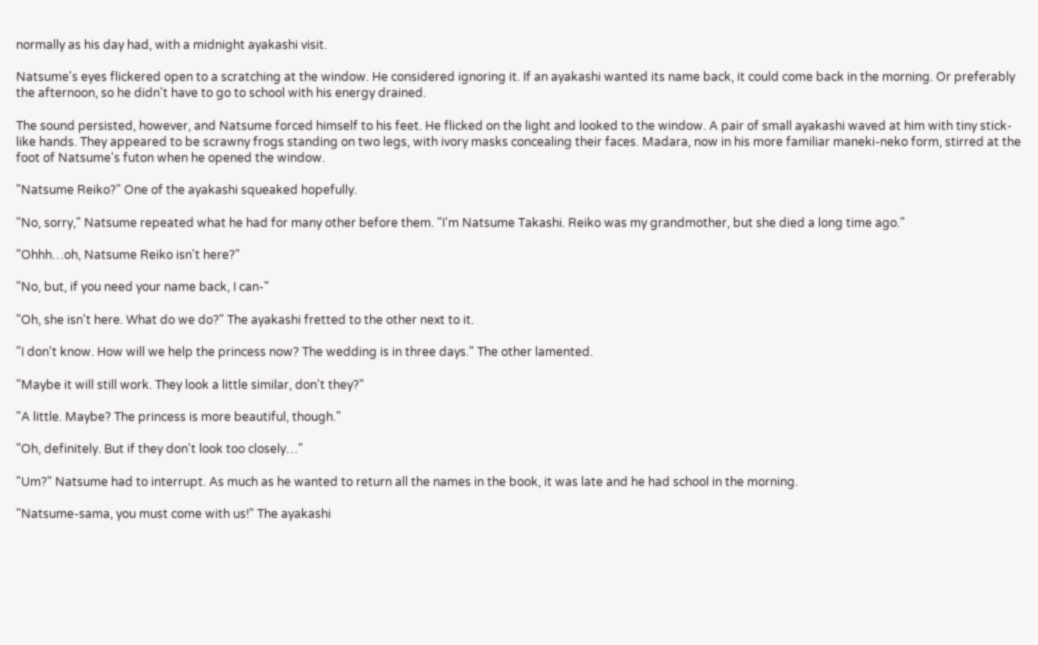normally as his day had, with a midnight ayakashi visit.

Natsume's eyes flickered open to a scratching at the window. He considered ignoring it. If an ayakashi wanted its name back, it could come back in the morning. Or preferably the afternoon, so he didn't have to go to school with his energy drained.

The sound persisted, however, and Natsume forced himself to his feet. He flicked on the light and looked to the window. A pair of small ayakashi waved at him with tiny stick-like hands. They appeared to be scrawny frogs standing on two legs, with ivory masks concealing their faces. Madara, now in his more familiar maneki-neko form, stirred at the foot of Natsume's futon when he opened the window.

"Natsume Reiko?" One of the ayakashi squeaked hopefully.

"No, sorry," Natsume repeated what he had for many other before them. "I'm Natsume Takashi. Reiko was my grandmother, but she died a long time ago."

"Ohhh…oh, Natsume Reiko isn't here?"

"No, but, if you need your name back, I can-"

"Oh, she isn't here. What do we do?" The ayakashi fretted to the other next to it.

"I don't know. How will we help the princess now? The wedding is in three days." The other lamented.

"Maybe it will still work. They look a little similar, don't they?"

"A little. Maybe? The princess is more beautiful, though."

"Oh, definitely. But if they don't look too closely…"

"Um?" Natsume had to interrupt. As much as he wanted to return all the names in the book, it was late and he had school in the morning.

"Natsume-sama, you must come with us!" The ayakashi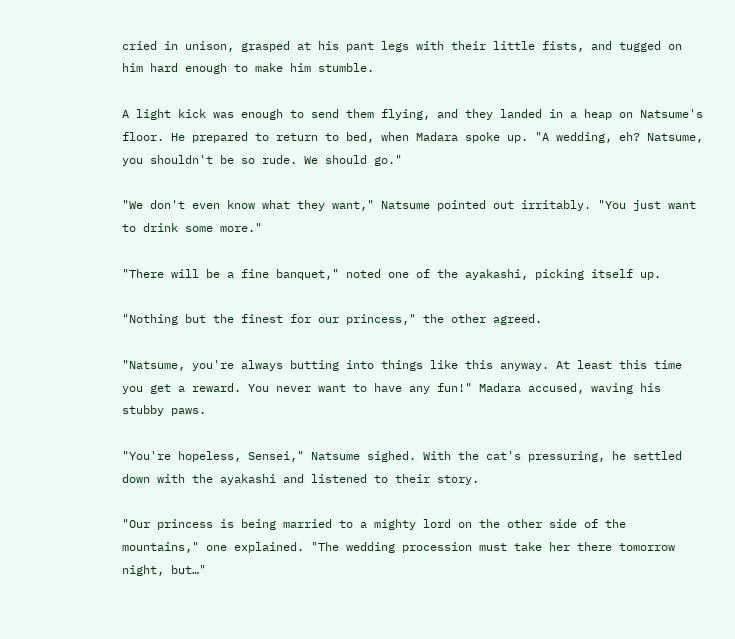cried in unison, grasped at his pant legs with their little fists, and tugged on him hard enough to make him stumble.

A light kick was enough to send them flying, and they landed in a heap on Natsume's floor. He prepared to return to bed, when Madara spoke up. "A wedding, eh? Natsume, you shouldn't be so rude. We should go."

"We don't even know what they want," Natsume pointed out irritably. "You just want to drink some more."

"There will be a fine banquet," noted one of the ayakashi, picking itself up.

"Nothing but the finest for our princess," the other agreed.

"Natsume, you're always butting into things like this anyway. At least this time you get a reward. You never want to have any fun!" Madara accused, waving his stubby paws.

"You're hopeless, Sensei," Natsume sighed. With the cat's pressuring, he settled down with the ayakashi and listened to their story.

"Our princess is being married to a mighty lord on the other side of the mountains," one explained. "The wedding procession must take her there tomorrow night, but…"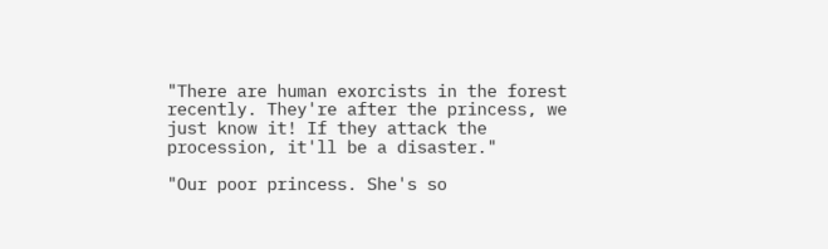"There are human exorcists in the forest recently. They're after the princess, we just know it! If they attack the procession, it'll be a disaster."

"Our poor princess. She's so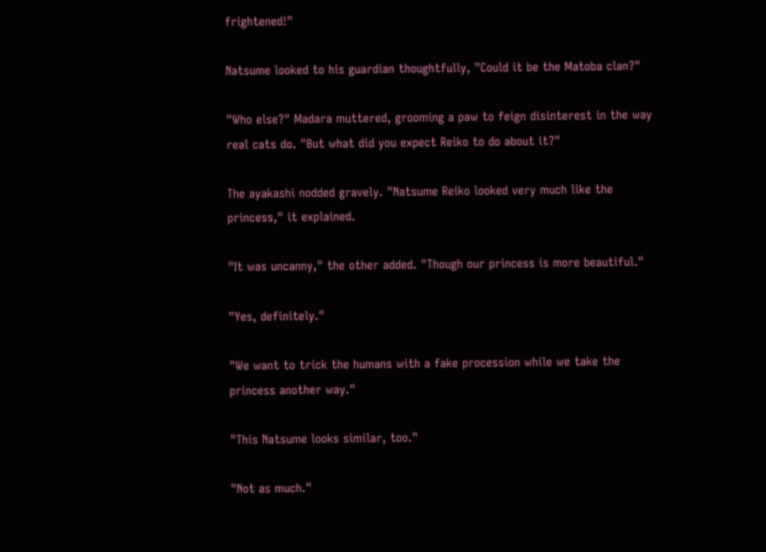frightened!"

Natsume looked to his guardian thoughtfully, "Could it be the Matoba clan?"

"Who else?" Madara muttered, grooming a paw to feign disinterest in the way real cats do. "But what did you expect Reiko to do about it?"

The ayakashi nodded gravely. "Natsume Reiko looked very much like the princess," it explained.

"It was uncanny," the other added. "Though our princess is more beautiful."

"Yes, definitely."

"We want to trick the humans with a fake procession while we take the princess another way."

"This Natsume looks similar, too."

"Not as much."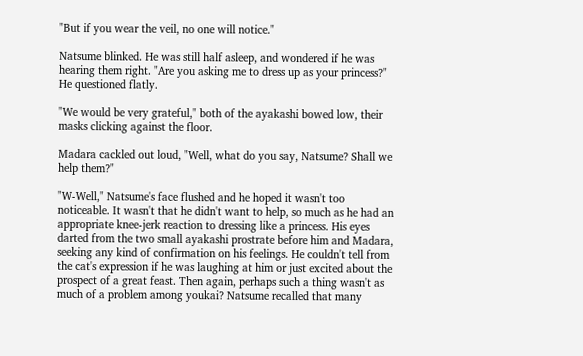"But if you wear the veil, no one will notice."

Natsume blinked. He was still half asleep, and wondered if he was hearing them right. "Are you asking me to dress up as your princess?" He questioned flatly.

"We would be very grateful," both of the ayakashi bowed low, their masks clicking against the floor.

Madara cackled out loud, "Well, what do you say, Natsume? Shall we help them?"

"W-Well," Natsume's face flushed and he hoped it wasn't too noticeable. It wasn't that he didn't want to help, so much as he had an appropriate knee-jerk reaction to dressing like a princess. His eyes darted from the two small ayakashi prostrate before him and Madara, seeking any kind of confirmation on his feelings. He couldn't tell from the cat's expression if he was laughing at him or just excited about the prospect of a great feast. Then again, perhaps such a thing wasn't as much of a problem among youkai? Natsume recalled that many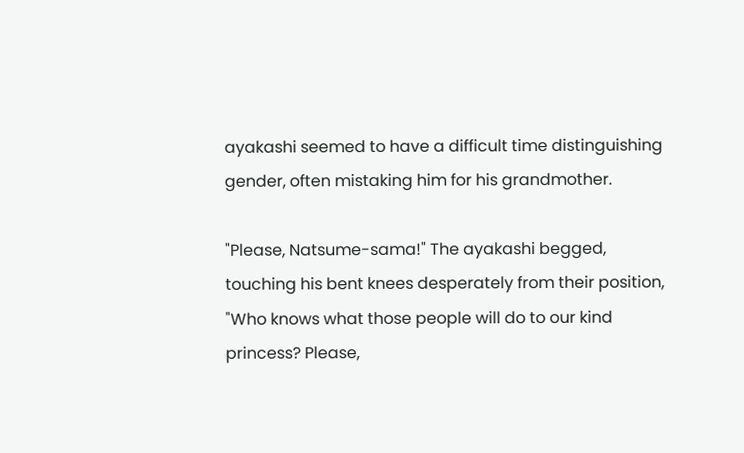ayakashi seemed to have a difficult time distinguishing gender, often mistaking him for his grandmother.

"Please, Natsume-sama!" The ayakashi begged, touching his bent knees desperately from their position, "Who knows what those people will do to our kind princess? Please,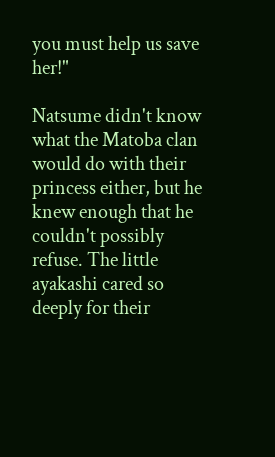you must help us save her!"

Natsume didn't know what the Matoba clan would do with their princess either, but he knew enough that he couldn't possibly refuse. The little ayakashi cared so deeply for their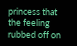princess that the feeling rubbed off on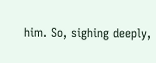him. So, sighing deeply,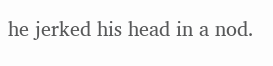he jerked his head in a nod.